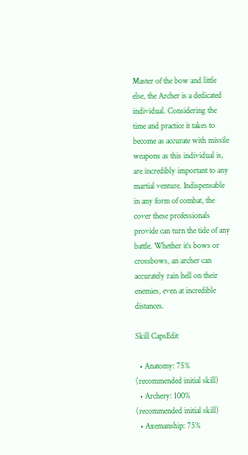Master of the bow and little else, the Archer is a dedicated individual. Considering the time and practice it takes to become as accurate with missile weapons as this individual is, are incredibly important to any martial venture. Indispensable in any form of combat, the cover these professionals provide can turn the tide of any battle. Whether it’s bows or crossbows, an archer can accurately rain hell on their enemies, even at incredible distances.

Skill CapsEdit

  • Anatomy: 75% (recommended initial skill)
  • Archery: 100% (recommended initial skill)
  • Axemanship: 75%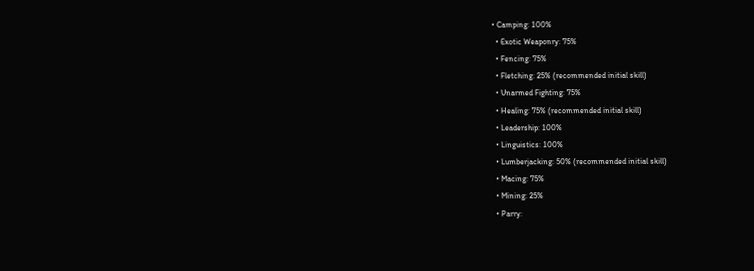• Camping: 100%
  • Exotic Weaponry: 75%
  • Fencing: 75%
  • Fletching: 25% (recommended initial skill)
  • Unarmed Fighting: 75%
  • Healing: 75% (recommended initial skill)
  • Leadership: 100%
  • Linguistics: 100%
  • Lumberjacking: 50% (recommended initial skill)
  • Macing: 75%
  • Mining: 25%
  • Parry: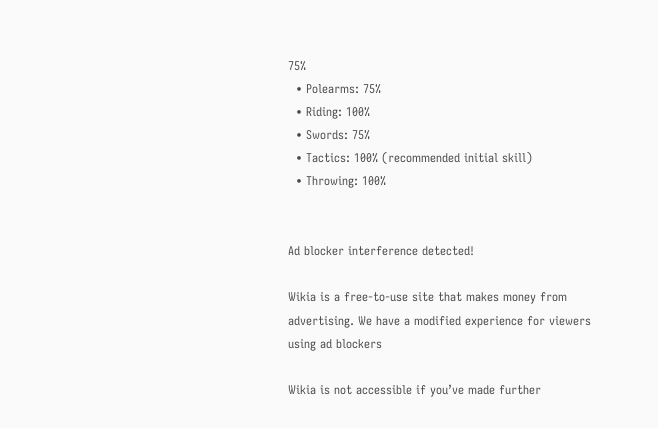75%
  • Polearms: 75%
  • Riding: 100%
  • Swords: 75%
  • Tactics: 100% (recommended initial skill)
  • Throwing: 100%


Ad blocker interference detected!

Wikia is a free-to-use site that makes money from advertising. We have a modified experience for viewers using ad blockers

Wikia is not accessible if you’ve made further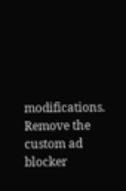modifications. Remove the custom ad blocker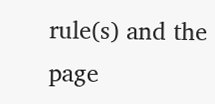rule(s) and the page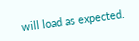will load as expected.